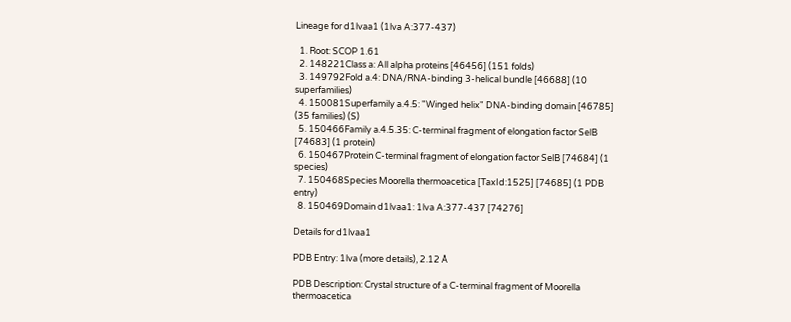Lineage for d1lvaa1 (1lva A:377-437)

  1. Root: SCOP 1.61
  2. 148221Class a: All alpha proteins [46456] (151 folds)
  3. 149792Fold a.4: DNA/RNA-binding 3-helical bundle [46688] (10 superfamilies)
  4. 150081Superfamily a.4.5: "Winged helix" DNA-binding domain [46785] (35 families) (S)
  5. 150466Family a.4.5.35: C-terminal fragment of elongation factor SelB [74683] (1 protein)
  6. 150467Protein C-terminal fragment of elongation factor SelB [74684] (1 species)
  7. 150468Species Moorella thermoacetica [TaxId:1525] [74685] (1 PDB entry)
  8. 150469Domain d1lvaa1: 1lva A:377-437 [74276]

Details for d1lvaa1

PDB Entry: 1lva (more details), 2.12 Å

PDB Description: Crystal structure of a C-terminal fragment of Moorella thermoacetica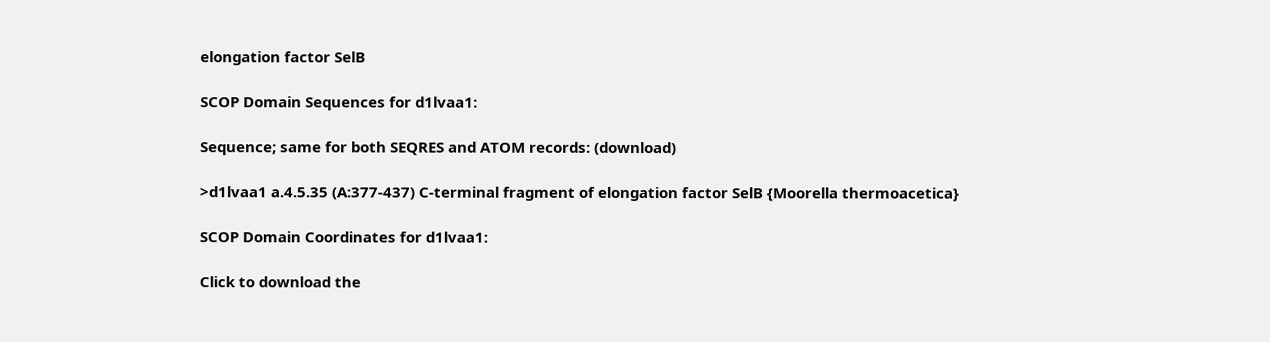elongation factor SelB

SCOP Domain Sequences for d1lvaa1:

Sequence; same for both SEQRES and ATOM records: (download)

>d1lvaa1 a.4.5.35 (A:377-437) C-terminal fragment of elongation factor SelB {Moorella thermoacetica}

SCOP Domain Coordinates for d1lvaa1:

Click to download the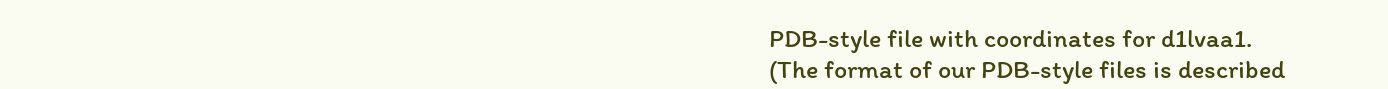PDB-style file with coordinates for d1lvaa1.
(The format of our PDB-style files is described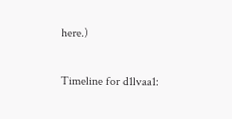here.)

Timeline for d1lvaa1: